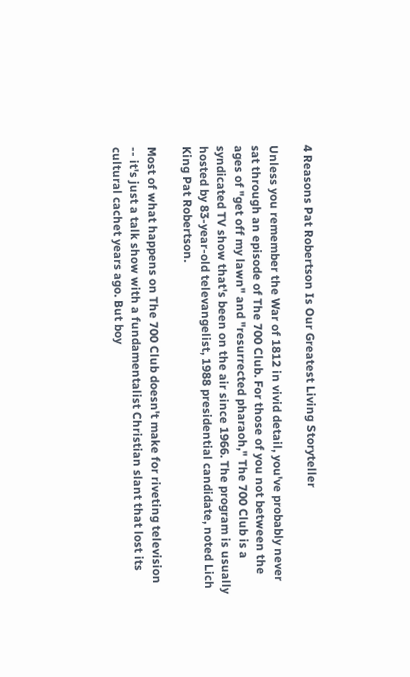4 Reasons Pat Robertson Is Our Greatest Living Storyteller

Unless you remember the War of 1812 in vivid detail, you've probably never sat through an episode of The 700 Club. For those of you not between the ages of "get off my lawn" and "resurrected pharaoh," The 700 Club is a syndicated TV show that's been on the air since 1966. The program is usually hosted by 83-year-old televangelist, 1988 presidential candidate, noted Lich King Pat Robertson.

Most of what happens on The 700 Club doesn't make for riveting television -- it's just a talk show with a fundamentalist Christian slant that lost its cultural cachet years ago. But boy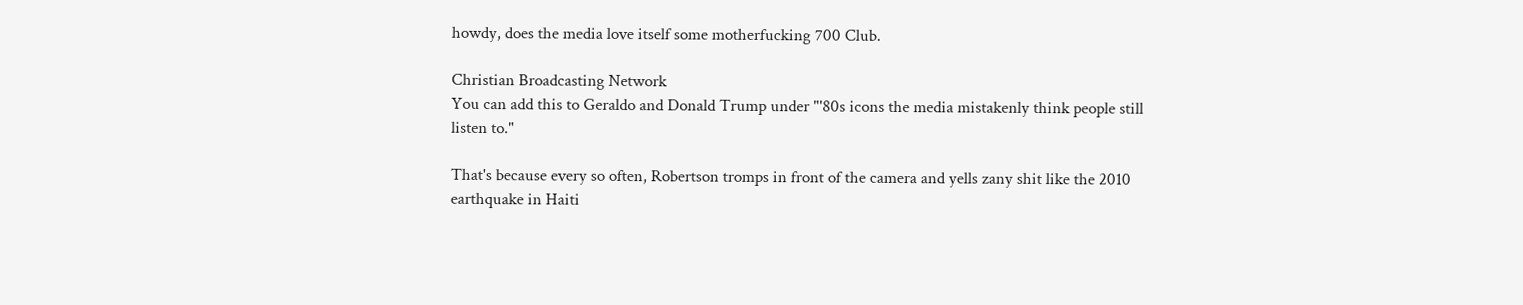howdy, does the media love itself some motherfucking 700 Club.

Christian Broadcasting Network
You can add this to Geraldo and Donald Trump under "'80s icons the media mistakenly think people still listen to."

That's because every so often, Robertson tromps in front of the camera and yells zany shit like the 2010 earthquake in Haiti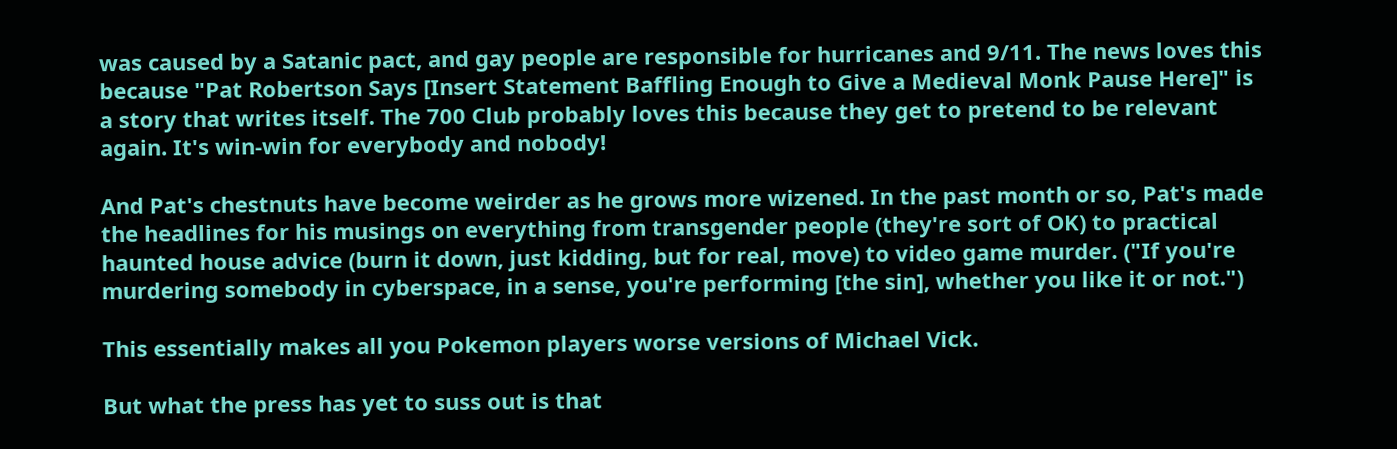was caused by a Satanic pact, and gay people are responsible for hurricanes and 9/11. The news loves this because "Pat Robertson Says [Insert Statement Baffling Enough to Give a Medieval Monk Pause Here]" is a story that writes itself. The 700 Club probably loves this because they get to pretend to be relevant again. It's win-win for everybody and nobody!

And Pat's chestnuts have become weirder as he grows more wizened. In the past month or so, Pat's made the headlines for his musings on everything from transgender people (they're sort of OK) to practical haunted house advice (burn it down, just kidding, but for real, move) to video game murder. ("If you're murdering somebody in cyberspace, in a sense, you're performing [the sin], whether you like it or not.")

This essentially makes all you Pokemon players worse versions of Michael Vick.

But what the press has yet to suss out is that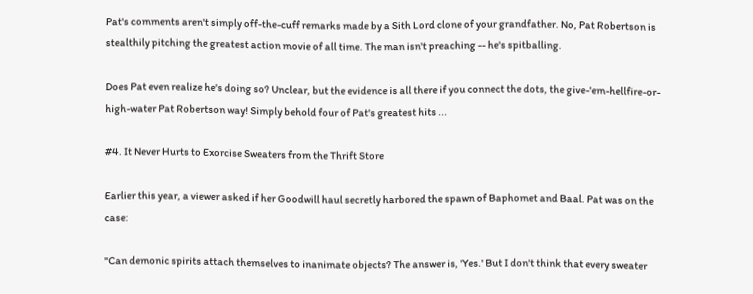Pat's comments aren't simply off-the-cuff remarks made by a Sith Lord clone of your grandfather. No, Pat Robertson is stealthily pitching the greatest action movie of all time. The man isn't preaching -- he's spitballing.

Does Pat even realize he's doing so? Unclear, but the evidence is all there if you connect the dots, the give-'em-hellfire-or-high-water Pat Robertson way! Simply behold four of Pat's greatest hits ...

#4. It Never Hurts to Exorcise Sweaters from the Thrift Store

Earlier this year, a viewer asked if her Goodwill haul secretly harbored the spawn of Baphomet and Baal. Pat was on the case:

"Can demonic spirits attach themselves to inanimate objects? The answer is, 'Yes.' But I don't think that every sweater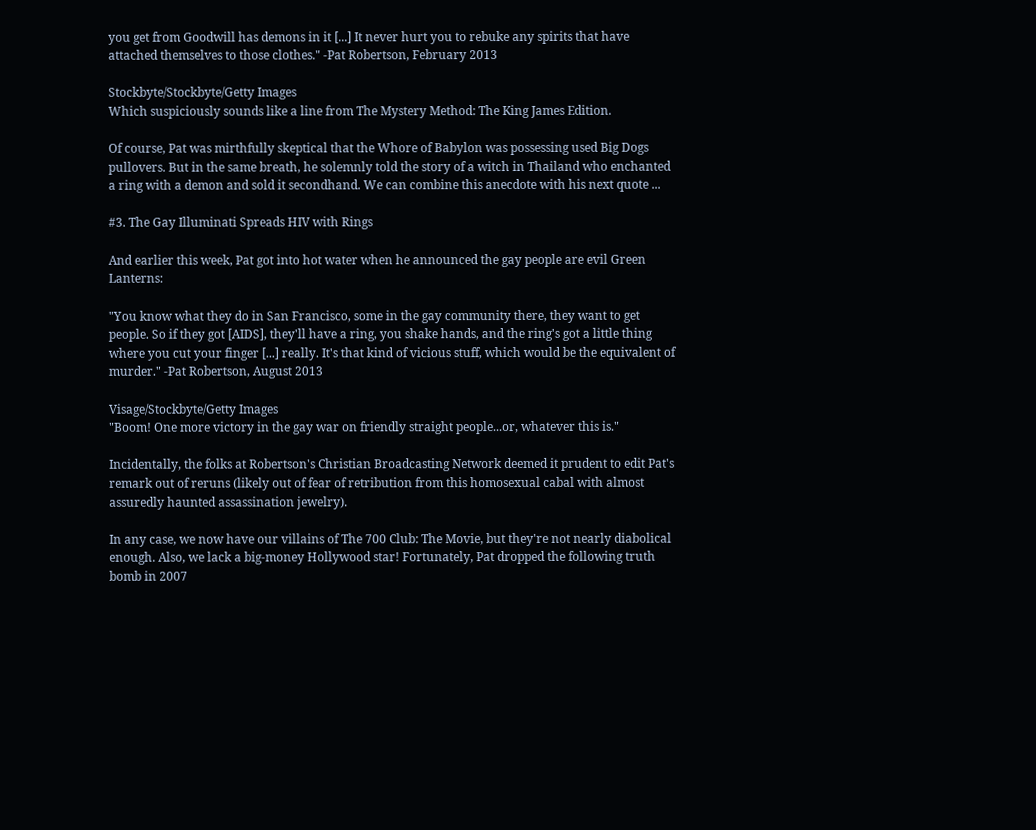you get from Goodwill has demons in it [...] It never hurt you to rebuke any spirits that have attached themselves to those clothes." -Pat Robertson, February 2013

Stockbyte/Stockbyte/Getty Images
Which suspiciously sounds like a line from The Mystery Method: The King James Edition.

Of course, Pat was mirthfully skeptical that the Whore of Babylon was possessing used Big Dogs pullovers. But in the same breath, he solemnly told the story of a witch in Thailand who enchanted a ring with a demon and sold it secondhand. We can combine this anecdote with his next quote ...

#3. The Gay Illuminati Spreads HIV with Rings

And earlier this week, Pat got into hot water when he announced the gay people are evil Green Lanterns:

"You know what they do in San Francisco, some in the gay community there, they want to get people. So if they got [AIDS], they'll have a ring, you shake hands, and the ring's got a little thing where you cut your finger [...] really. It's that kind of vicious stuff, which would be the equivalent of murder." -Pat Robertson, August 2013

Visage/Stockbyte/Getty Images
"Boom! One more victory in the gay war on friendly straight people...or, whatever this is."

Incidentally, the folks at Robertson's Christian Broadcasting Network deemed it prudent to edit Pat's remark out of reruns (likely out of fear of retribution from this homosexual cabal with almost assuredly haunted assassination jewelry).

In any case, we now have our villains of The 700 Club: The Movie, but they're not nearly diabolical enough. Also, we lack a big-money Hollywood star! Fortunately, Pat dropped the following truth bomb in 2007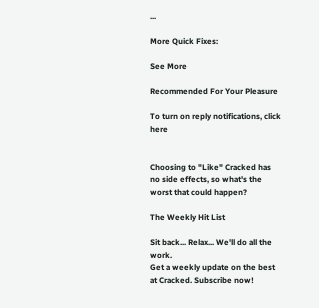...

More Quick Fixes:

See More

Recommended For Your Pleasure

To turn on reply notifications, click here


Choosing to "Like" Cracked has no side effects, so what's the worst that could happen?

The Weekly Hit List

Sit back... Relax... We'll do all the work.
Get a weekly update on the best at Cracked. Subscribe now!